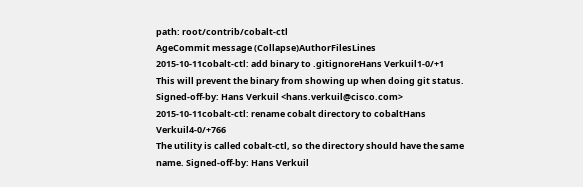path: root/contrib/cobalt-ctl
AgeCommit message (Collapse)AuthorFilesLines
2015-10-11cobalt-ctl: add binary to .gitignoreHans Verkuil1-0/+1
This will prevent the binary from showing up when doing git status. Signed-off-by: Hans Verkuil <hans.verkuil@cisco.com>
2015-10-11cobalt-ctl: rename cobalt directory to cobaltHans Verkuil4-0/+766
The utility is called cobalt-ctl, so the directory should have the same name. Signed-off-by: Hans Verkuil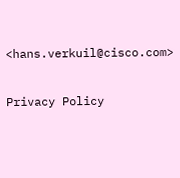<hans.verkuil@cisco.com>

Privacy Policy